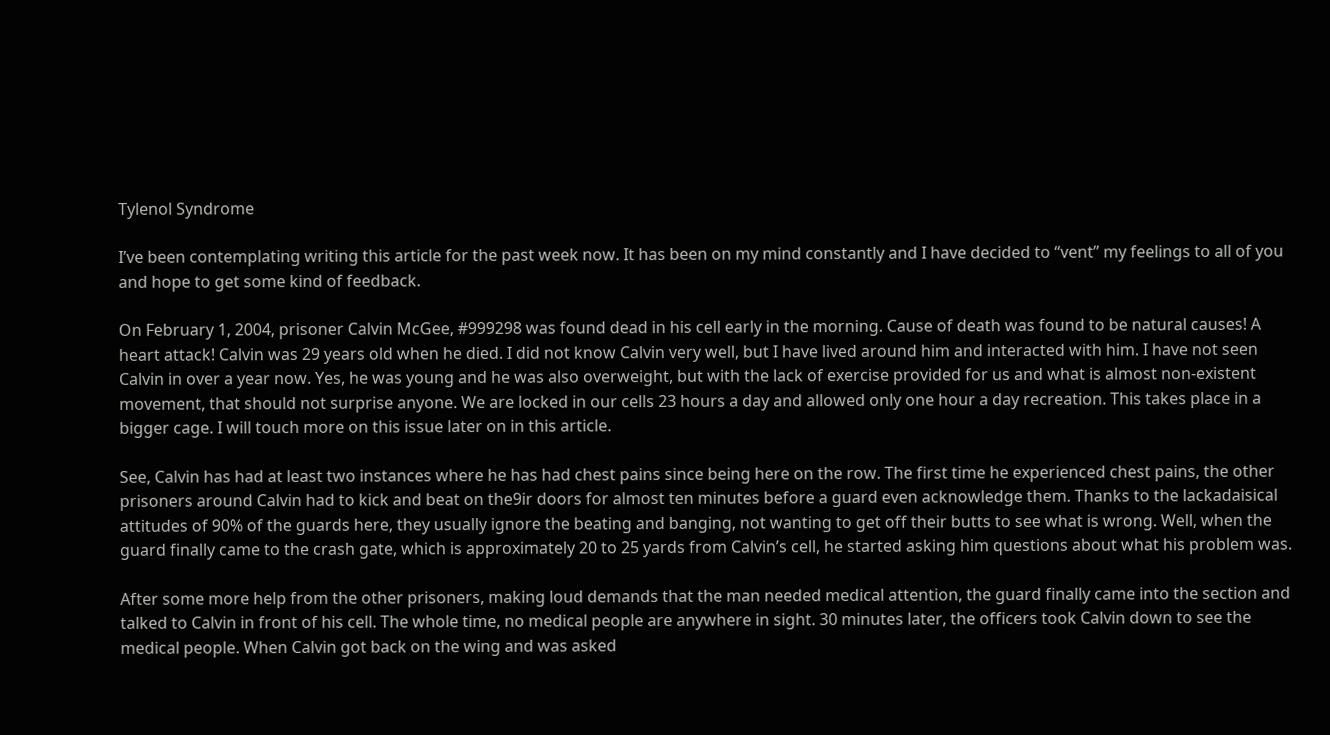Tylenol Syndrome

I’ve been contemplating writing this article for the past week now. It has been on my mind constantly and I have decided to “vent” my feelings to all of you and hope to get some kind of feedback.

On February 1, 2004, prisoner Calvin McGee, #999298 was found dead in his cell early in the morning. Cause of death was found to be natural causes! A heart attack! Calvin was 29 years old when he died. I did not know Calvin very well, but I have lived around him and interacted with him. I have not seen Calvin in over a year now. Yes, he was young and he was also overweight, but with the lack of exercise provided for us and what is almost non-existent movement, that should not surprise anyone. We are locked in our cells 23 hours a day and allowed only one hour a day recreation. This takes place in a bigger cage. I will touch more on this issue later on in this article.

See, Calvin has had at least two instances where he has had chest pains since being here on the row. The first time he experienced chest pains, the other prisoners around Calvin had to kick and beat on the9ir doors for almost ten minutes before a guard even acknowledge them. Thanks to the lackadaisical attitudes of 90% of the guards here, they usually ignore the beating and banging, not wanting to get off their butts to see what is wrong. Well, when the guard finally came to the crash gate, which is approximately 20 to 25 yards from Calvin’s cell, he started asking him questions about what his problem was.

After some more help from the other prisoners, making loud demands that the man needed medical attention, the guard finally came into the section and talked to Calvin in front of his cell. The whole time, no medical people are anywhere in sight. 30 minutes later, the officers took Calvin down to see the medical people. When Calvin got back on the wing and was asked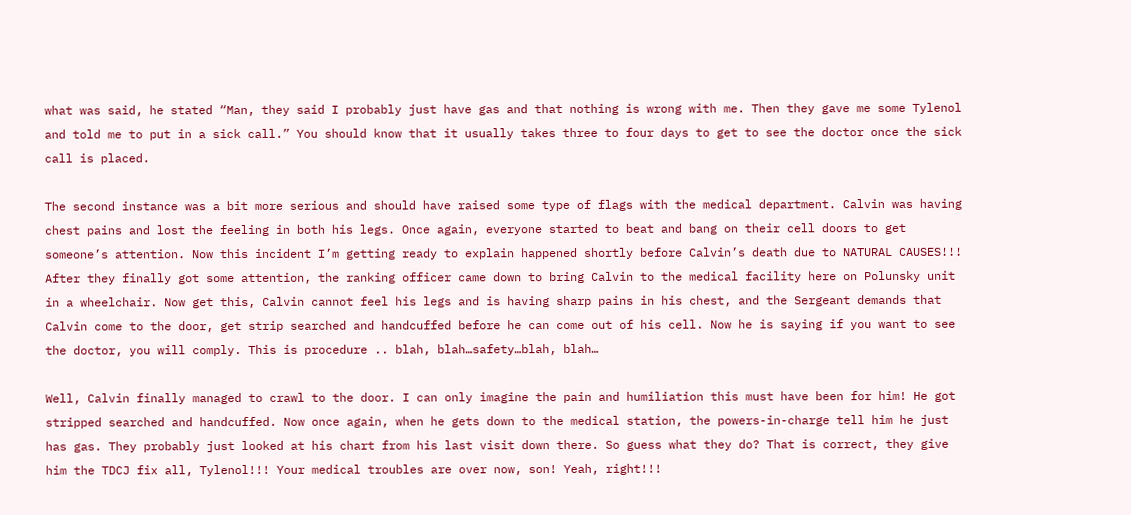what was said, he stated “Man, they said I probably just have gas and that nothing is wrong with me. Then they gave me some Tylenol and told me to put in a sick call.” You should know that it usually takes three to four days to get to see the doctor once the sick call is placed.

The second instance was a bit more serious and should have raised some type of flags with the medical department. Calvin was having chest pains and lost the feeling in both his legs. Once again, everyone started to beat and bang on their cell doors to get someone’s attention. Now this incident I’m getting ready to explain happened shortly before Calvin’s death due to NATURAL CAUSES!!! After they finally got some attention, the ranking officer came down to bring Calvin to the medical facility here on Polunsky unit in a wheelchair. Now get this, Calvin cannot feel his legs and is having sharp pains in his chest, and the Sergeant demands that Calvin come to the door, get strip searched and handcuffed before he can come out of his cell. Now he is saying if you want to see the doctor, you will comply. This is procedure .. blah, blah…safety…blah, blah…

Well, Calvin finally managed to crawl to the door. I can only imagine the pain and humiliation this must have been for him! He got stripped searched and handcuffed. Now once again, when he gets down to the medical station, the powers-in-charge tell him he just has gas. They probably just looked at his chart from his last visit down there. So guess what they do? That is correct, they give him the TDCJ fix all, Tylenol!!! Your medical troubles are over now, son! Yeah, right!!!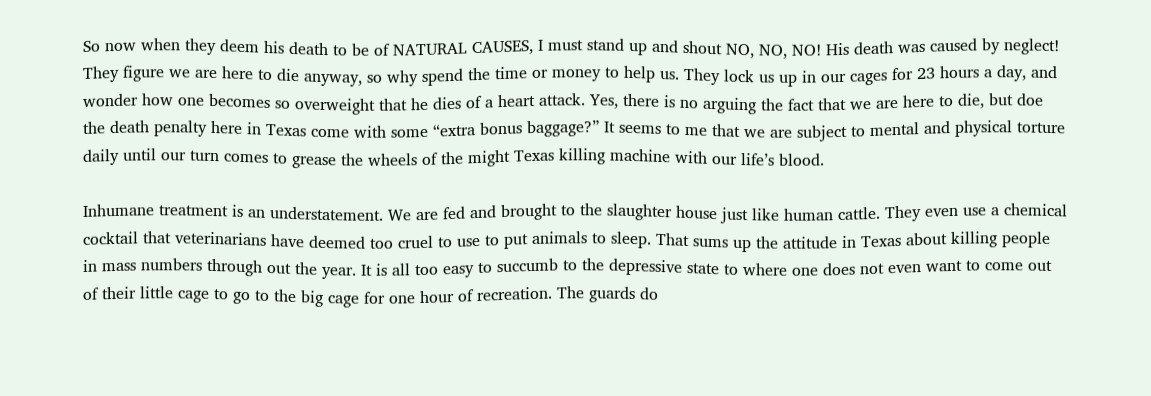So now when they deem his death to be of NATURAL CAUSES, I must stand up and shout NO, NO, NO! His death was caused by neglect! They figure we are here to die anyway, so why spend the time or money to help us. They lock us up in our cages for 23 hours a day, and wonder how one becomes so overweight that he dies of a heart attack. Yes, there is no arguing the fact that we are here to die, but doe the death penalty here in Texas come with some “extra bonus baggage?” It seems to me that we are subject to mental and physical torture daily until our turn comes to grease the wheels of the might Texas killing machine with our life’s blood.

Inhumane treatment is an understatement. We are fed and brought to the slaughter house just like human cattle. They even use a chemical cocktail that veterinarians have deemed too cruel to use to put animals to sleep. That sums up the attitude in Texas about killing people in mass numbers through out the year. It is all too easy to succumb to the depressive state to where one does not even want to come out of their little cage to go to the big cage for one hour of recreation. The guards do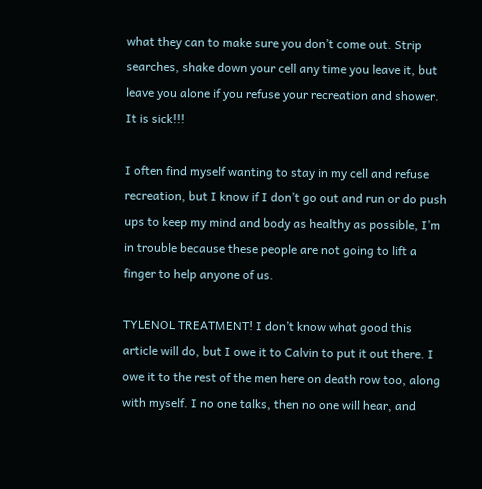what they can to make sure you don’t come out. Strip searches, shake down your cell any time you leave it, but leave you alone if you refuse your recreation and shower. It is sick!!!

I often find myself wanting to stay in my cell and refuse recreation, but I know if I don’t go out and run or do push ups to keep my mind and body as healthy as possible, I’m in trouble because these people are not going to lift a finger to help anyone of us.

TYLENOL TREATMENT! I don’t know what good this article will do, but I owe it to Calvin to put it out there. I owe it to the rest of the men here on death row too, along with myself. I no one talks, then no one will hear, and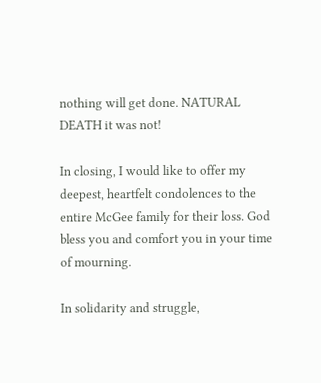nothing will get done. NATURAL DEATH it was not!

In closing, I would like to offer my deepest, heartfelt condolences to the entire McGee family for their loss. God bless you and comfort you in your time of mourning.

In solidarity and struggle,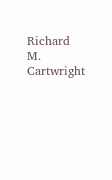Richard M. Cartwright